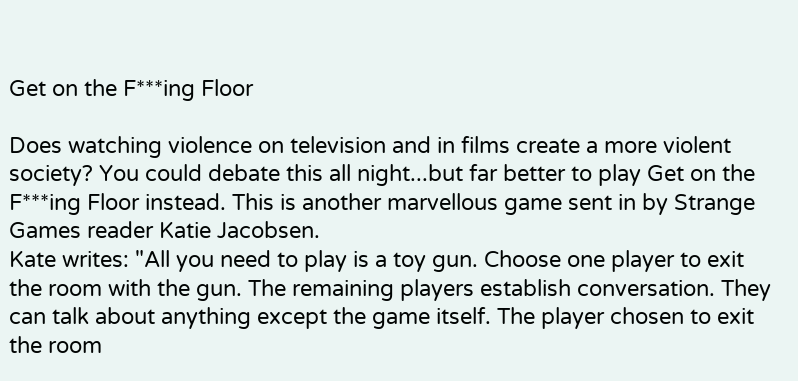Get on the F***ing Floor

Does watching violence on television and in films create a more violent society? You could debate this all night...but far better to play Get on the F***ing Floor instead. This is another marvellous game sent in by Strange Games reader Katie Jacobsen.
Kate writes: "All you need to play is a toy gun. Choose one player to exit the room with the gun. The remaining players establish conversation. They can talk about anything except the game itself. The player chosen to exit the room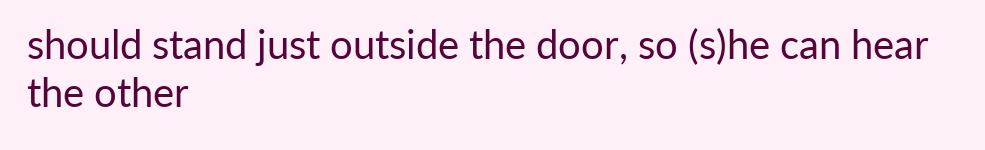should stand just outside the door, so (s)he can hear the other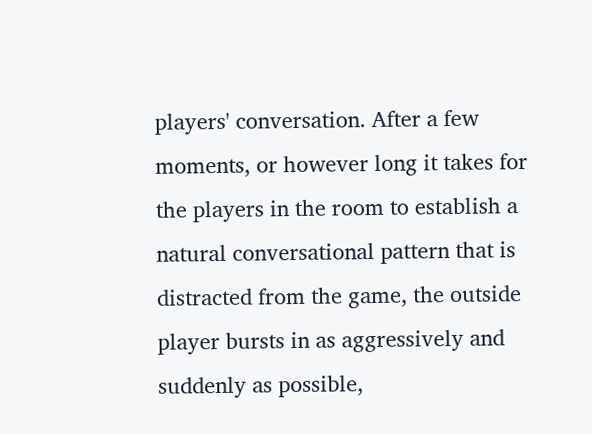players' conversation. After a few moments, or however long it takes for the players in the room to establish a natural conversational pattern that is distracted from the game, the outside player bursts in as aggressively and suddenly as possible,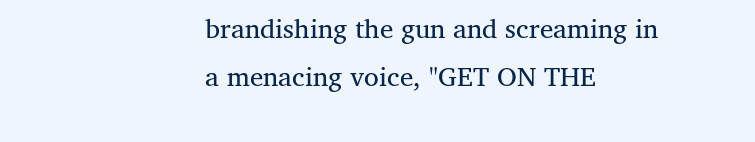brandishing the gun and screaming in a menacing voice, "GET ON THE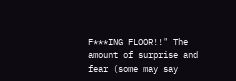F***ING FLOOR!!" The amount of surprise and fear (some may say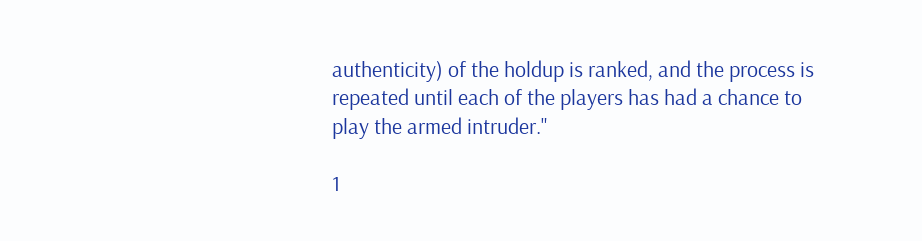authenticity) of the holdup is ranked, and the process is repeated until each of the players has had a chance to play the armed intruder."

1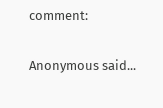comment:

Anonymous said...